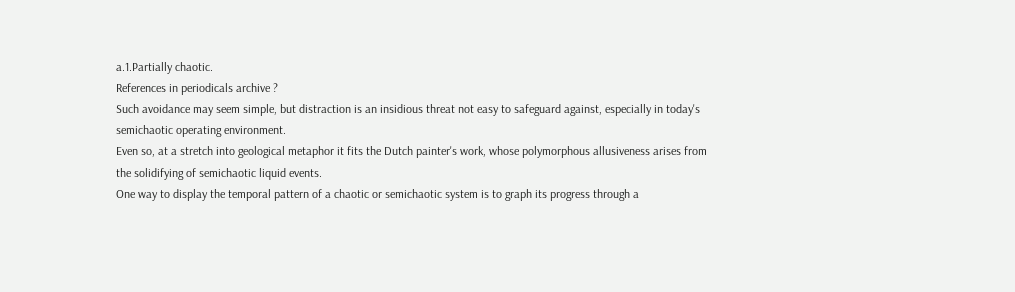a.1.Partially chaotic.
References in periodicals archive ?
Such avoidance may seem simple, but distraction is an insidious threat not easy to safeguard against, especially in today's semichaotic operating environment.
Even so, at a stretch into geological metaphor it fits the Dutch painter's work, whose polymorphous allusiveness arises from the solidifying of semichaotic liquid events.
One way to display the temporal pattern of a chaotic or semichaotic system is to graph its progress through a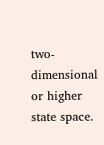two-dimensional or higher state space.